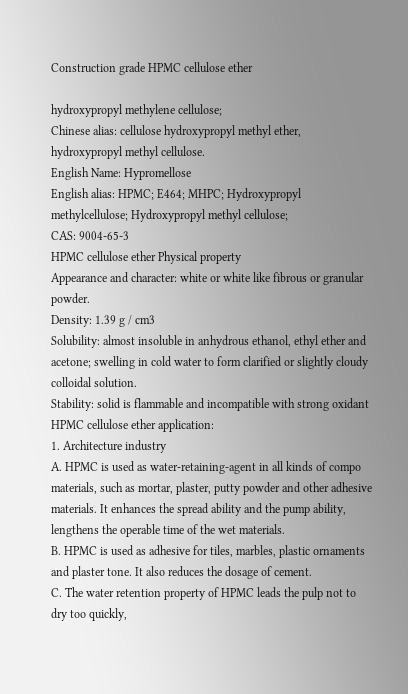Construction grade HPMC cellulose ether

hydroxypropyl methylene cellulose;
Chinese alias: cellulose hydroxypropyl methyl ether, hydroxypropyl methyl cellulose.
English Name: Hypromellose
English alias: HPMC; E464; MHPC; Hydroxypropyl methylcellulose; Hydroxypropyl methyl cellulose;
CAS: 9004-65-3
HPMC cellulose ether Physical property
Appearance and character: white or white like fibrous or granular powder.
Density: 1.39 g / cm3
Solubility: almost insoluble in anhydrous ethanol, ethyl ether and acetone; swelling in cold water to form clarified or slightly cloudy colloidal solution.
Stability: solid is flammable and incompatible with strong oxidant
HPMC cellulose ether application:
1. Architecture industry
A. HPMC is used as water-retaining-agent in all kinds of compo materials, such as mortar, plaster, putty powder and other adhesive materials. It enhances the spread ability and the pump ability, lengthens the operable time of the wet materials.
B. HPMC is used as adhesive for tiles, marbles, plastic ornaments and plaster tone. It also reduces the dosage of cement.
C. The water retention property of HPMC leads the pulp not to dry too quickly,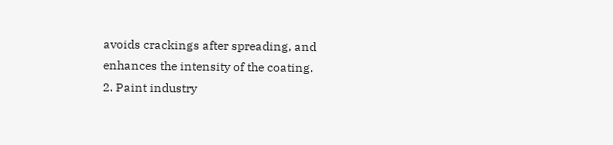avoids crackings after spreading, and enhances the intensity of the coating.
2. Paint industry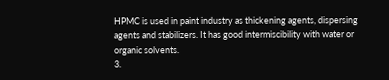HPMC is used in paint industry as thickening agents, dispersing agents and stabilizers. It has good intermiscibility with water or organic solvents.
3.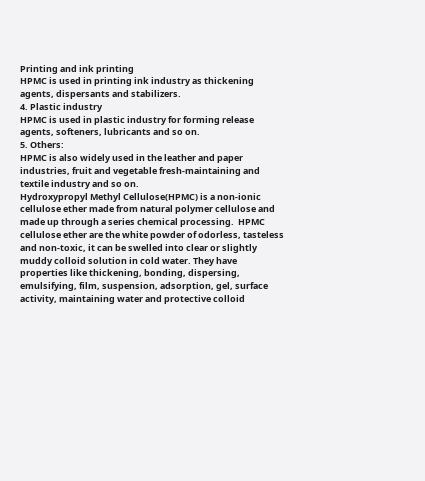Printing and ink printing
HPMC is used in printing ink industry as thickening agents, dispersants and stabilizers.
4. Plastic industry
HPMC is used in plastic industry for forming release agents, softeners, lubricants and so on.
5. Others:
HPMC is also widely used in the leather and paper industries, fruit and vegetable fresh-maintaining and textile industry and so on.
Hydroxypropyl Methyl Cellulose(HPMC) is a non-ionic cellulose ether made from natural polymer cellulose and made up through a series chemical processing.  HPMC cellulose ether are the white powder of odorless, tasteless and non-toxic, it can be swelled into clear or slightly muddy colloid solution in cold water. They have properties like thickening, bonding, dispersing, emulsifying, film, suspension, adsorption, gel, surface activity, maintaining water and protective colloid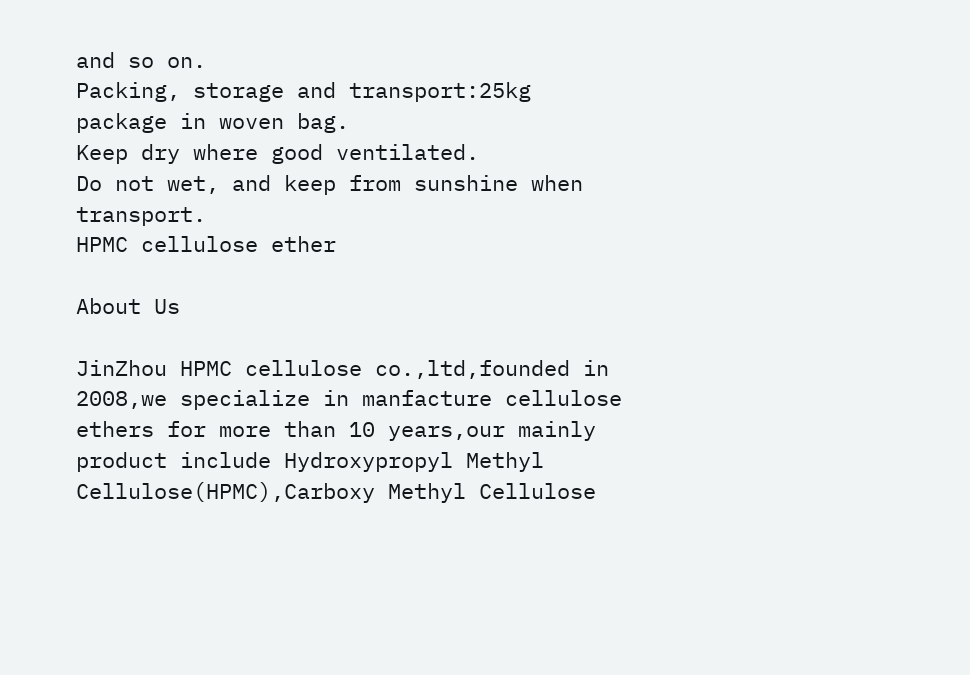and so on.
Packing, storage and transport:25kg package in woven bag.
Keep dry where good ventilated.
Do not wet, and keep from sunshine when transport.
HPMC cellulose ether

About Us

JinZhou HPMC cellulose co.,ltd,founded in 2008,we specialize in manfacture cellulose ethers for more than 10 years,our mainly product include Hydroxypropyl Methyl Cellulose(HPMC),Carboxy Methyl Cellulose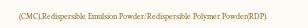(CMC),Redispersible Emulsion Powder/Redispersible Polymer Powder(RDP).